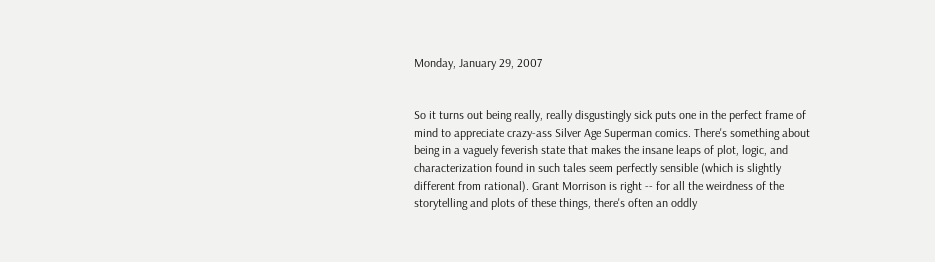Monday, January 29, 2007


So it turns out being really, really disgustingly sick puts one in the perfect frame of mind to appreciate crazy-ass Silver Age Superman comics. There's something about being in a vaguely feverish state that makes the insane leaps of plot, logic, and characterization found in such tales seem perfectly sensible (which is slightly different from rational). Grant Morrison is right -- for all the weirdness of the storytelling and plots of these things, there's often an oddly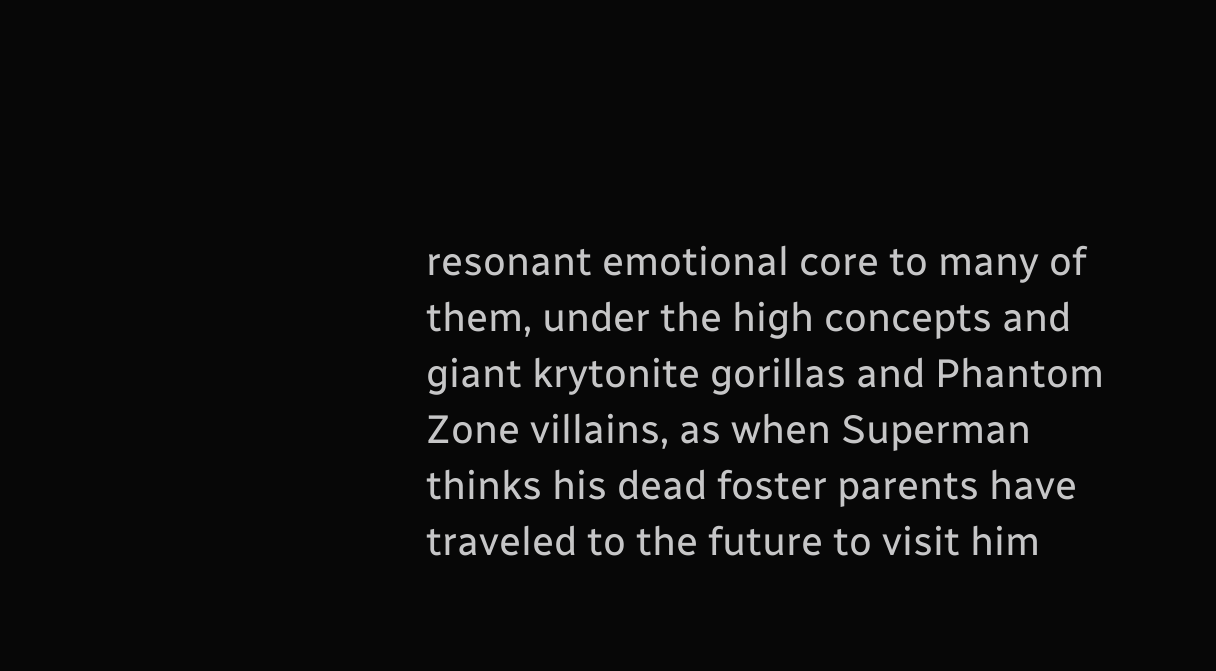resonant emotional core to many of them, under the high concepts and giant krytonite gorillas and Phantom Zone villains, as when Superman thinks his dead foster parents have traveled to the future to visit him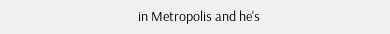in Metropolis and he's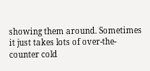showing them around. Sometimes it just takes lots of over-the-counter cold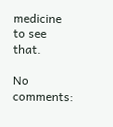medicine to see that.

No comments: